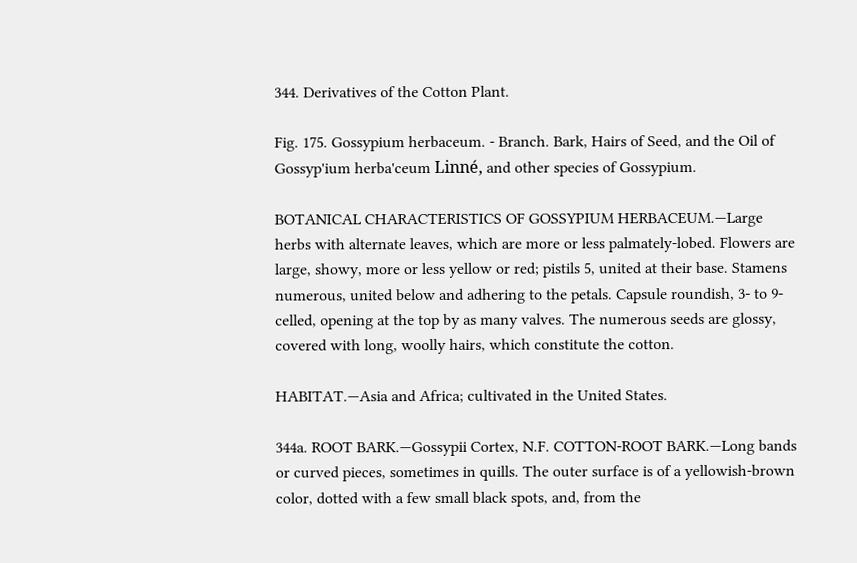344. Derivatives of the Cotton Plant.

Fig. 175. Gossypium herbaceum. - Branch. Bark, Hairs of Seed, and the Oil of Gossyp'ium herba'ceum Linné, and other species of Gossypium.

BOTANICAL CHARACTERISTICS OF GOSSYPIUM HERBACEUM.—Large herbs with alternate leaves, which are more or less palmately-lobed. Flowers are large, showy, more or less yellow or red; pistils 5, united at their base. Stamens numerous, united below and adhering to the petals. Capsule roundish, 3- to 9-celled, opening at the top by as many valves. The numerous seeds are glossy, covered with long, woolly hairs, which constitute the cotton.

HABITAT.—Asia and Africa; cultivated in the United States.

344a. ROOT BARK.—Gossypii Cortex, N.F. COTTON-ROOT BARK.—Long bands or curved pieces, sometimes in quills. The outer surface is of a yellowish-brown color, dotted with a few small black spots, and, from the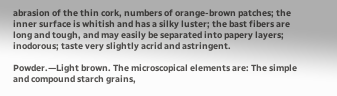abrasion of the thin cork, numbers of orange-brown patches; the inner surface is whitish and has a silky luster; the bast fibers are long and tough, and may easily be separated into papery layers; inodorous; taste very slightly acrid and astringent.

Powder.—Light brown. The microscopical elements are: The simple and compound starch grains,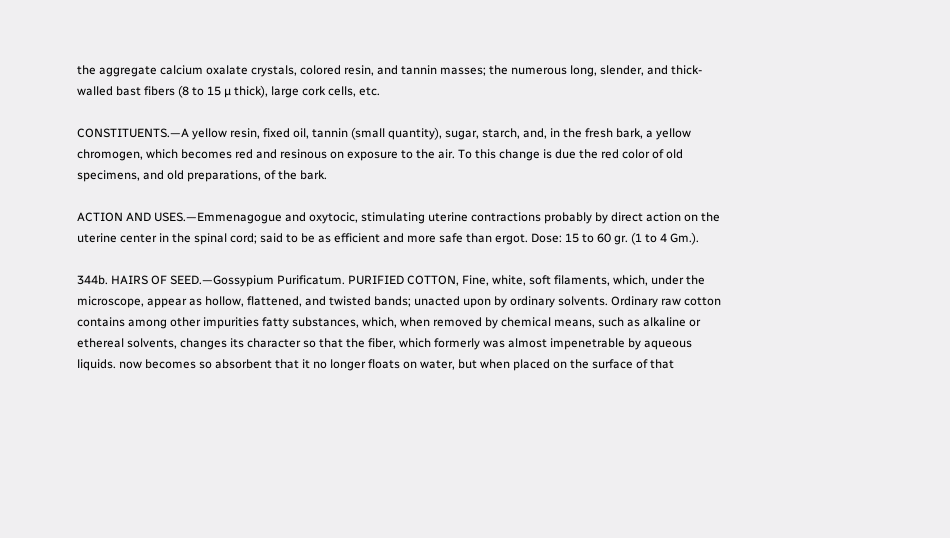the aggregate calcium oxalate crystals, colored resin, and tannin masses; the numerous long, slender, and thick-walled bast fibers (8 to 15 µ thick), large cork cells, etc.

CONSTITUENTS.—A yellow resin, fixed oil, tannin (small quantity), sugar, starch, and, in the fresh bark, a yellow chromogen, which becomes red and resinous on exposure to the air. To this change is due the red color of old specimens, and old preparations, of the bark.

ACTION AND USES.—Emmenagogue and oxytocic, stimulating uterine contractions probably by direct action on the uterine center in the spinal cord; said to be as efficient and more safe than ergot. Dose: 15 to 60 gr. (1 to 4 Gm.).

344b. HAIRS OF SEED.—Gossypium Purificatum. PURIFIED COTTON, Fine, white, soft filaments, which, under the microscope, appear as hollow, flattened, and twisted bands; unacted upon by ordinary solvents. Ordinary raw cotton contains among other impurities fatty substances, which, when removed by chemical means, such as alkaline or ethereal solvents, changes its character so that the fiber, which formerly was almost impenetrable by aqueous liquids. now becomes so absorbent that it no longer floats on water, but when placed on the surface of that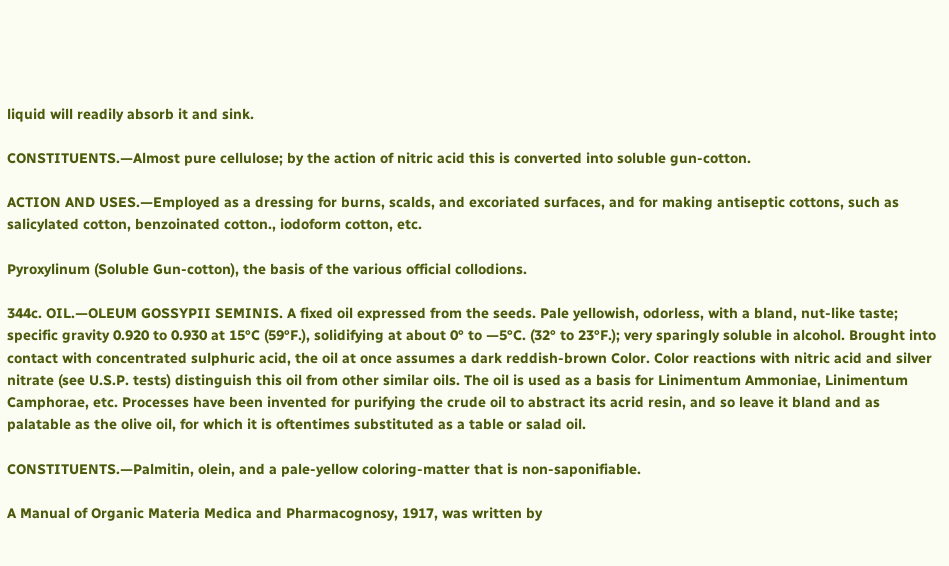liquid will readily absorb it and sink.

CONSTITUENTS.—Almost pure cellulose; by the action of nitric acid this is converted into soluble gun-cotton.

ACTION AND USES.—Employed as a dressing for burns, scalds, and excoriated surfaces, and for making antiseptic cottons, such as salicylated cotton, benzoinated cotton., iodoform cotton, etc.

Pyroxylinum (Soluble Gun-cotton), the basis of the various official collodions.

344c. OIL.—OLEUM GOSSYPII SEMINIS. A fixed oil expressed from the seeds. Pale yellowish, odorless, with a bland, nut-like taste; specific gravity 0.920 to 0.930 at 15°C (59°F.), solidifying at about 0° to —5°C. (32° to 23°F.); very sparingly soluble in alcohol. Brought into contact with concentrated sulphuric acid, the oil at once assumes a dark reddish-brown Color. Color reactions with nitric acid and silver nitrate (see U.S.P. tests) distinguish this oil from other similar oils. The oil is used as a basis for Linimentum Ammoniae, Linimentum Camphorae, etc. Processes have been invented for purifying the crude oil to abstract its acrid resin, and so leave it bland and as palatable as the olive oil, for which it is oftentimes substituted as a table or salad oil.

CONSTITUENTS.—Palmitin, olein, and a pale-yellow coloring-matter that is non-saponifiable.

A Manual of Organic Materia Medica and Pharmacognosy, 1917, was written by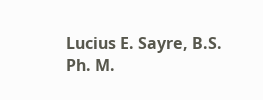Lucius E. Sayre, B.S. Ph. M.